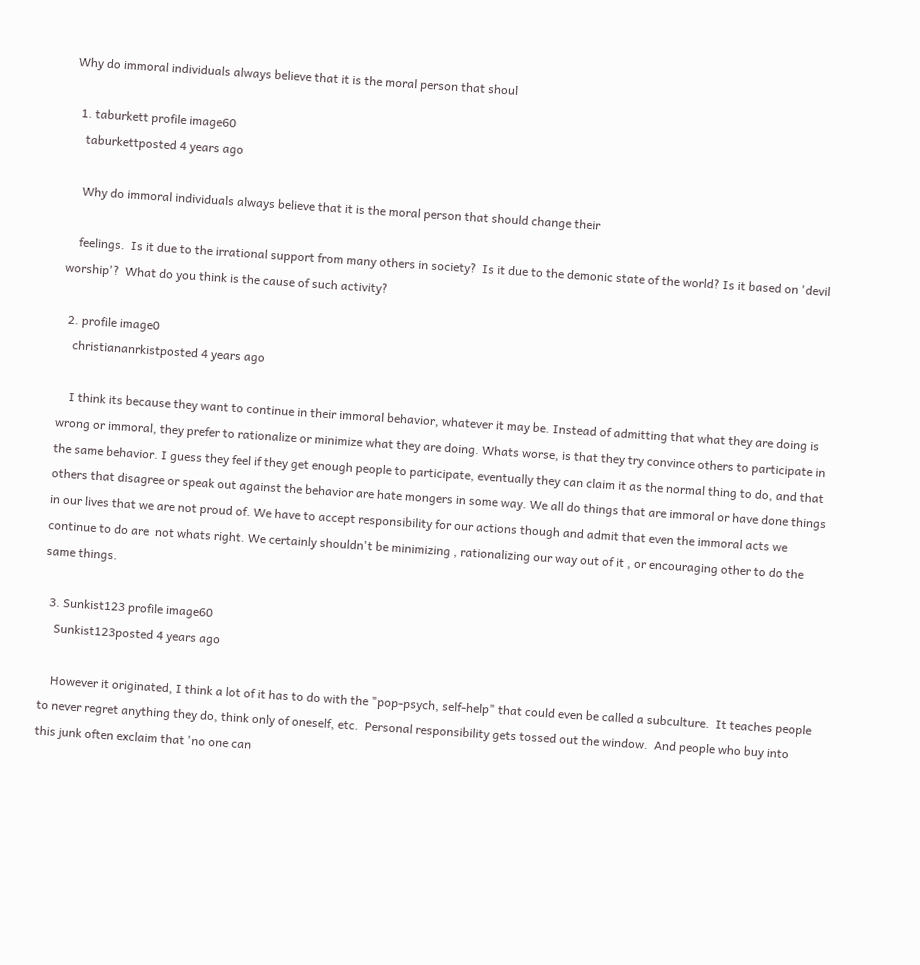Why do immoral individuals always believe that it is the moral person that shoul

  1. taburkett profile image60
    taburkettposted 4 years ago

    Why do immoral individuals always believe that it is the moral person that should change their

    feelings.  Is it due to the irrational support from many others in society?  Is it due to the demonic state of the world? Is it based on 'devil worship'?  What do you think is the cause of such activity?

  2. profile image0
    christiananrkistposted 4 years ago

    I think its because they want to continue in their immoral behavior, whatever it may be. Instead of admitting that what they are doing is wrong or immoral, they prefer to rationalize or minimize what they are doing. Whats worse, is that they try convince others to participate in the same behavior. I guess they feel if they get enough people to participate, eventually they can claim it as the normal thing to do, and that others that disagree or speak out against the behavior are hate mongers in some way. We all do things that are immoral or have done things in our lives that we are not proud of. We have to accept responsibility for our actions though and admit that even the immoral acts we continue to do are  not whats right. We certainly shouldn't be minimizing , rationalizing our way out of it , or encouraging other to do the same things.

  3. Sunkist123 profile image60
    Sunkist123posted 4 years ago

    However it originated, I think a lot of it has to do with the "pop-psych, self-help" that could even be called a subculture.  It teaches people to never regret anything they do, think only of oneself, etc.  Personal responsibility gets tossed out the window.  And people who buy into this junk often exclaim that 'no one can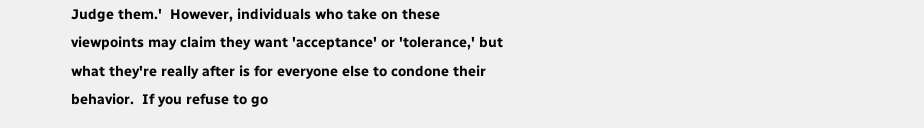Judge them.'  However, individuals who take on these viewpoints may claim they want 'acceptance' or 'tolerance,' but what they're really after is for everyone else to condone their behavior.  If you refuse to go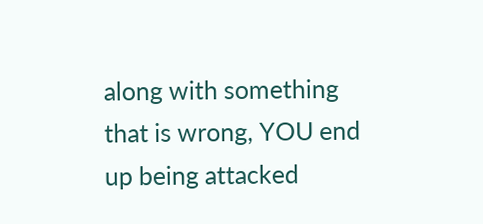along with something that is wrong, YOU end up being attacked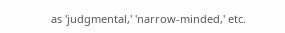as 'judgmental,' 'narrow-minded,' etc.